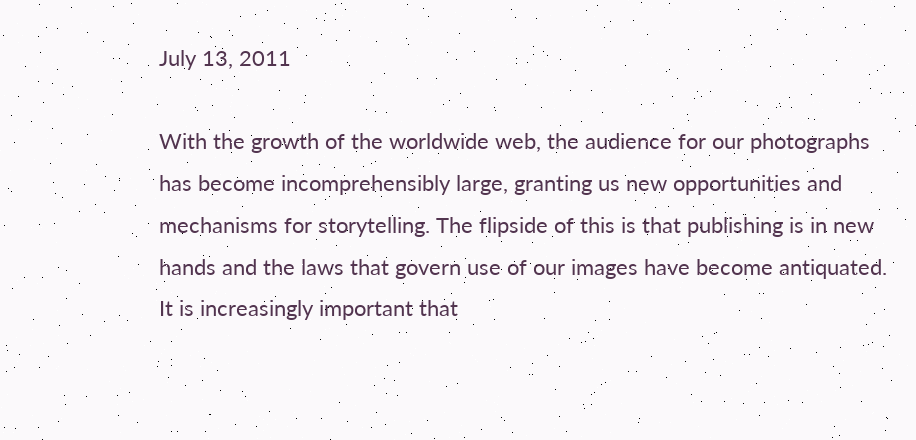July 13, 2011

With the growth of the worldwide web, the audience for our photographs has become incomprehensibly large, granting us new opportunities and mechanisms for storytelling. The flipside of this is that publishing is in new hands and the laws that govern use of our images have become antiquated. It is increasingly important that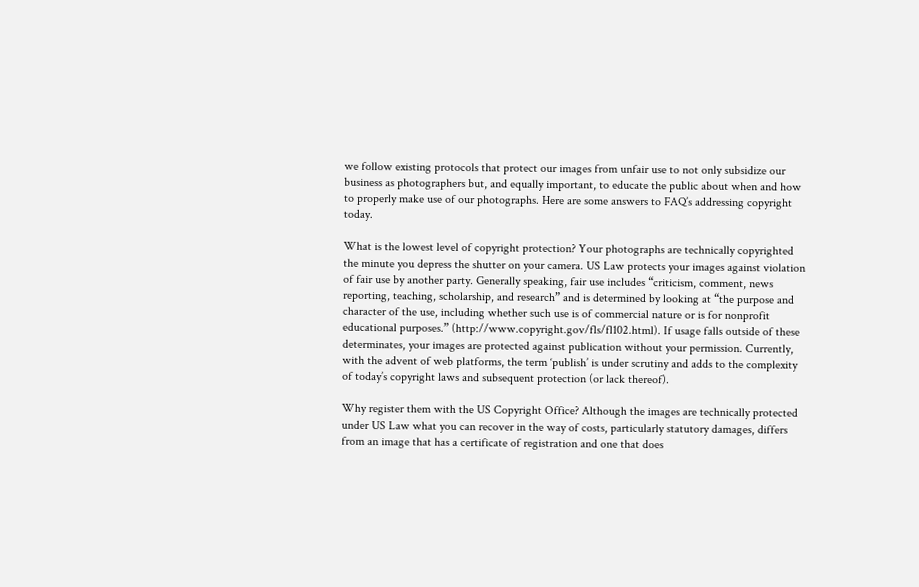we follow existing protocols that protect our images from unfair use to not only subsidize our business as photographers but, and equally important, to educate the public about when and how to properly make use of our photographs. Here are some answers to FAQ’s addressing copyright today.

What is the lowest level of copyright protection? Your photographs are technically copyrighted the minute you depress the shutter on your camera. US Law protects your images against violation of fair use by another party. Generally speaking, fair use includes “criticism, comment, news reporting, teaching, scholarship, and research” and is determined by looking at “the purpose and character of the use, including whether such use is of commercial nature or is for nonprofit educational purposes.” (http://www.copyright.gov/fls/fl102.html). If usage falls outside of these determinates, your images are protected against publication without your permission. Currently, with the advent of web platforms, the term ‘publish’ is under scrutiny and adds to the complexity of today’s copyright laws and subsequent protection (or lack thereof).

Why register them with the US Copyright Office? Although the images are technically protected under US Law what you can recover in the way of costs, particularly statutory damages, differs from an image that has a certificate of registration and one that does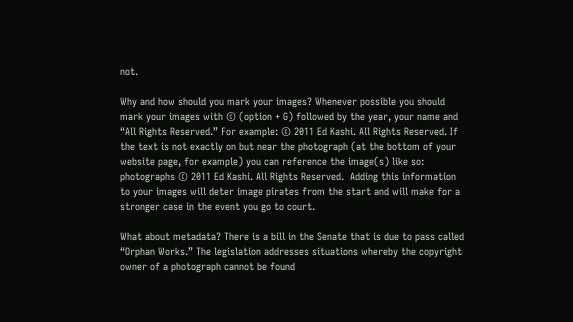not.

Why and how should you mark your images? Whenever possible you should mark your images with © (option + G) followed by the year, your name and “All Rights Reserved.” For example: © 2011 Ed Kashi. All Rights Reserved. If the text is not exactly on but near the photograph (at the bottom of your website page, for example) you can reference the image(s) like so: photographs © 2011 Ed Kashi. All Rights Reserved.  Adding this information to your images will deter image pirates from the start and will make for a stronger case in the event you go to court.

What about metadata? There is a bill in the Senate that is due to pass called “Orphan Works.” The legislation addresses situations whereby the copyright owner of a photograph cannot be found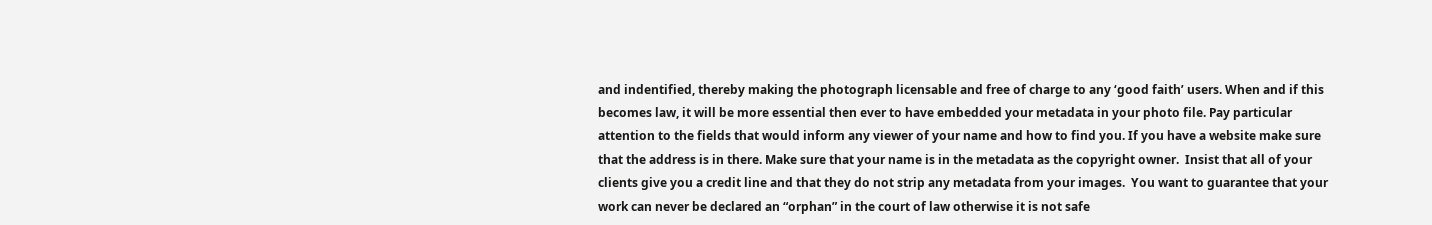and indentified, thereby making the photograph licensable and free of charge to any ‘good faith’ users. When and if this becomes law, it will be more essential then ever to have embedded your metadata in your photo file. Pay particular attention to the fields that would inform any viewer of your name and how to find you. If you have a website make sure that the address is in there. Make sure that your name is in the metadata as the copyright owner.  Insist that all of your clients give you a credit line and that they do not strip any metadata from your images.  You want to guarantee that your work can never be declared an “orphan” in the court of law otherwise it is not safe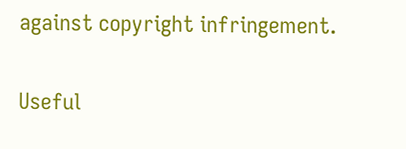against copyright infringement.

Useful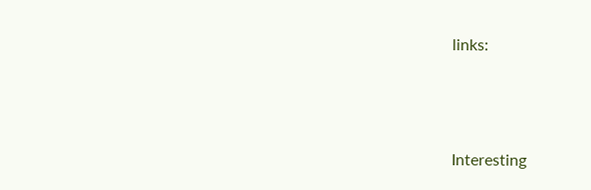links:



Interesting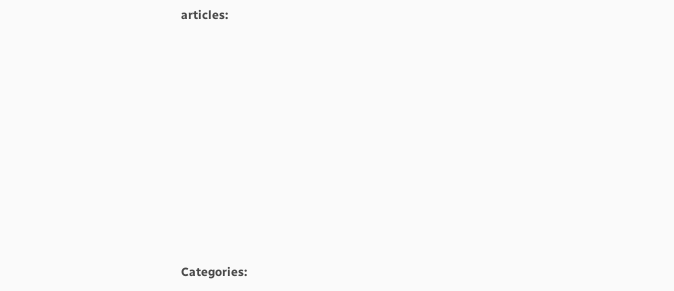articles:










Categories: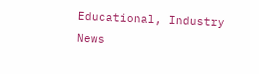Educational, Industry News